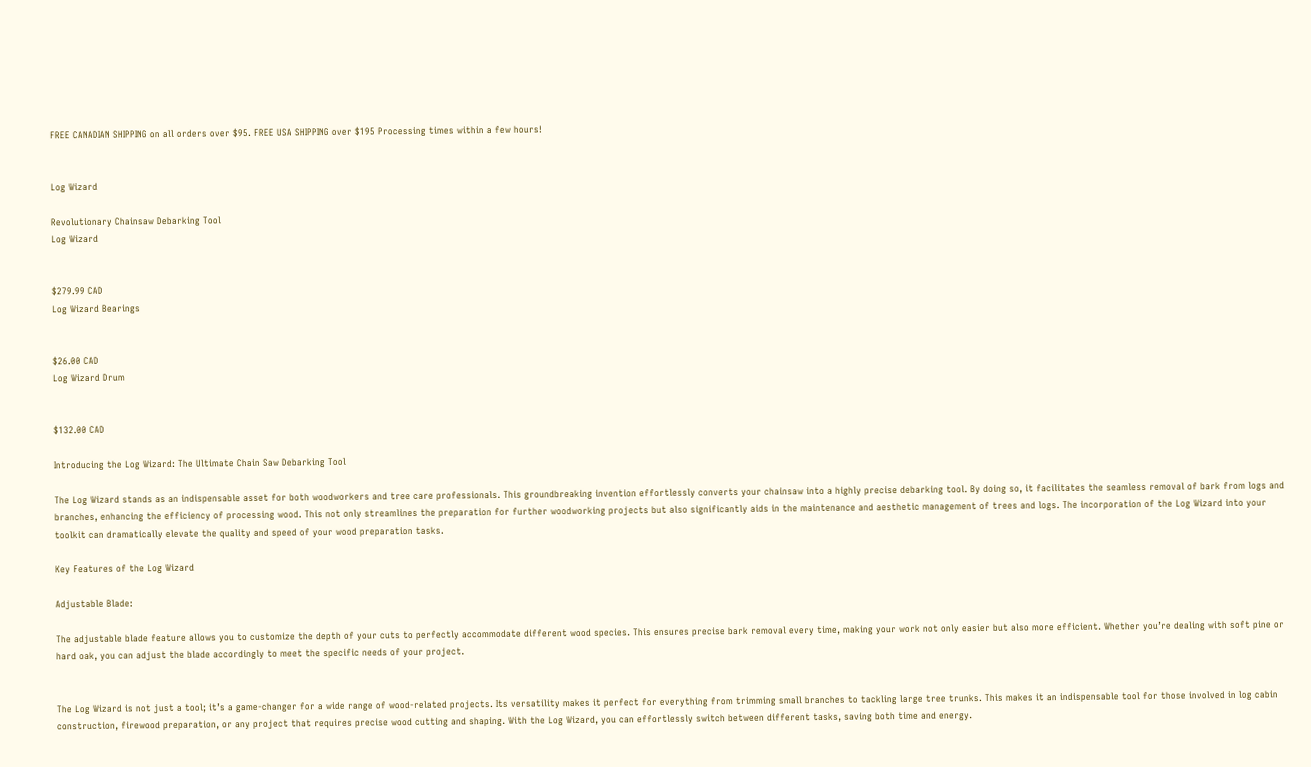FREE CANADIAN SHIPPING on all orders over $95. FREE USA SHIPPING over $195 Processing times within a few hours!


Log Wizard

Revolutionary Chainsaw Debarking Tool
Log Wizard


$279.99 CAD
Log Wizard Bearings


$26.00 CAD
Log Wizard Drum


$132.00 CAD

Introducing the Log Wizard: The Ultimate Chain Saw Debarking Tool

The Log Wizard stands as an indispensable asset for both woodworkers and tree care professionals. This groundbreaking invention effortlessly converts your chainsaw into a highly precise debarking tool. By doing so, it facilitates the seamless removal of bark from logs and branches, enhancing the efficiency of processing wood. This not only streamlines the preparation for further woodworking projects but also significantly aids in the maintenance and aesthetic management of trees and logs. The incorporation of the Log Wizard into your toolkit can dramatically elevate the quality and speed of your wood preparation tasks.

Key Features of the Log Wizard

Adjustable Blade:

The adjustable blade feature allows you to customize the depth of your cuts to perfectly accommodate different wood species. This ensures precise bark removal every time, making your work not only easier but also more efficient. Whether you’re dealing with soft pine or hard oak, you can adjust the blade accordingly to meet the specific needs of your project.


The Log Wizard is not just a tool; it’s a game-changer for a wide range of wood-related projects. Its versatility makes it perfect for everything from trimming small branches to tackling large tree trunks. This makes it an indispensable tool for those involved in log cabin construction, firewood preparation, or any project that requires precise wood cutting and shaping. With the Log Wizard, you can effortlessly switch between different tasks, saving both time and energy.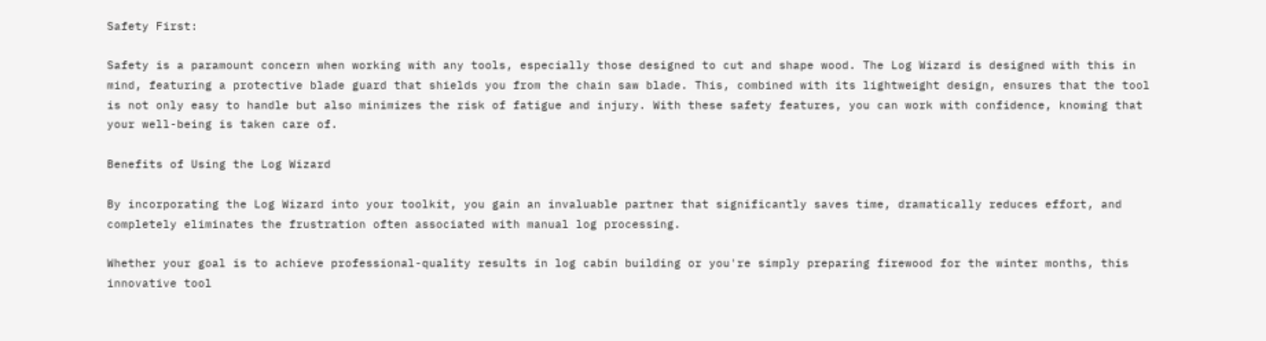Safety First:

Safety is a paramount concern when working with any tools, especially those designed to cut and shape wood. The Log Wizard is designed with this in mind, featuring a protective blade guard that shields you from the chain saw blade. This, combined with its lightweight design, ensures that the tool is not only easy to handle but also minimizes the risk of fatigue and injury. With these safety features, you can work with confidence, knowing that your well-being is taken care of.

Benefits of Using the Log Wizard

By incorporating the Log Wizard into your toolkit, you gain an invaluable partner that significantly saves time, dramatically reduces effort, and completely eliminates the frustration often associated with manual log processing.

Whether your goal is to achieve professional-quality results in log cabin building or you're simply preparing firewood for the winter months, this innovative tool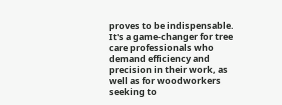proves to be indispensable. It's a game-changer for tree care professionals who demand efficiency and precision in their work, as well as for woodworkers seeking to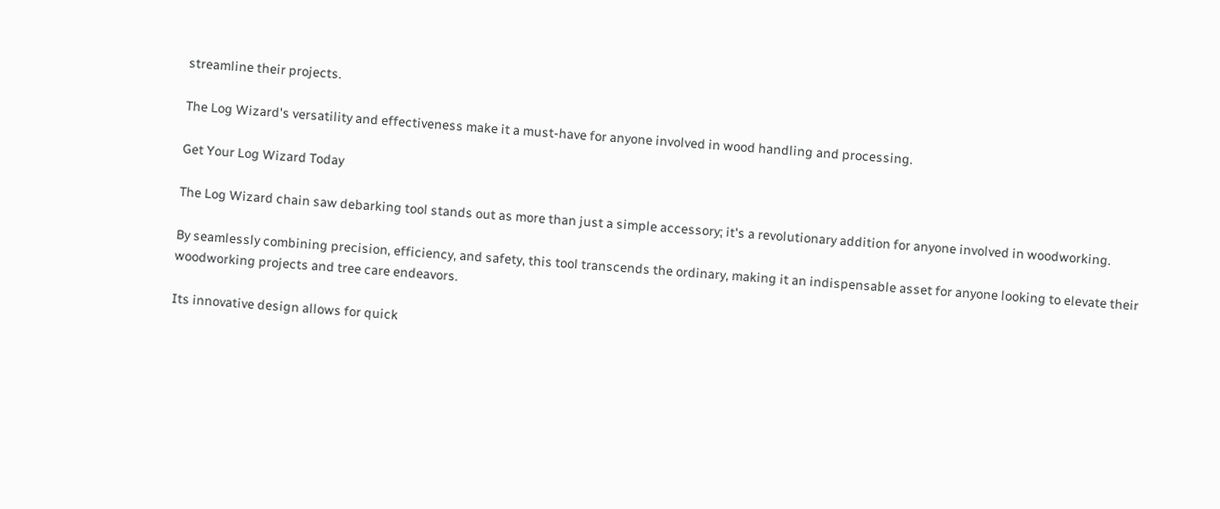streamline their projects.

The Log Wizard's versatility and effectiveness make it a must-have for anyone involved in wood handling and processing.

Get Your Log Wizard Today

The Log Wizard chain saw debarking tool stands out as more than just a simple accessory; it's a revolutionary addition for anyone involved in woodworking.

By seamlessly combining precision, efficiency, and safety, this tool transcends the ordinary, making it an indispensable asset for anyone looking to elevate their woodworking projects and tree care endeavors.

Its innovative design allows for quick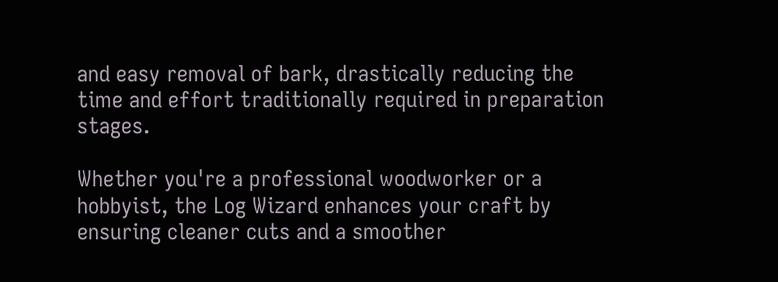and easy removal of bark, drastically reducing the time and effort traditionally required in preparation stages.

Whether you're a professional woodworker or a hobbyist, the Log Wizard enhances your craft by ensuring cleaner cuts and a smoother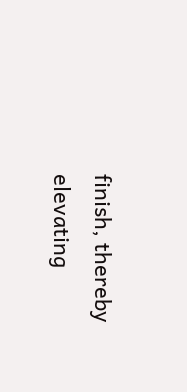finish, thereby elevating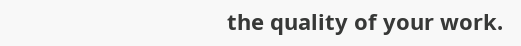the quality of your work.